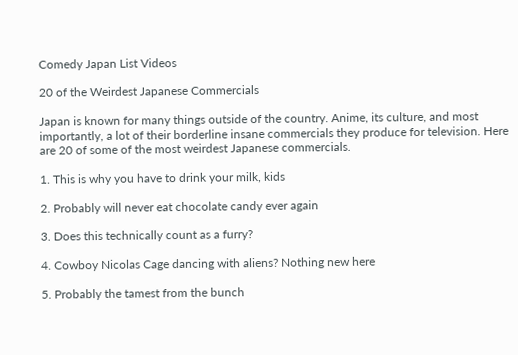Comedy Japan List Videos

20 of the Weirdest Japanese Commercials

Japan is known for many things outside of the country. Anime, its culture, and most importantly, a lot of their borderline insane commercials they produce for television. Here are 20 of some of the most weirdest Japanese commercials.

1. This is why you have to drink your milk, kids

2. Probably will never eat chocolate candy ever again

3. Does this technically count as a furry?

4. Cowboy Nicolas Cage dancing with aliens? Nothing new here

5. Probably the tamest from the bunch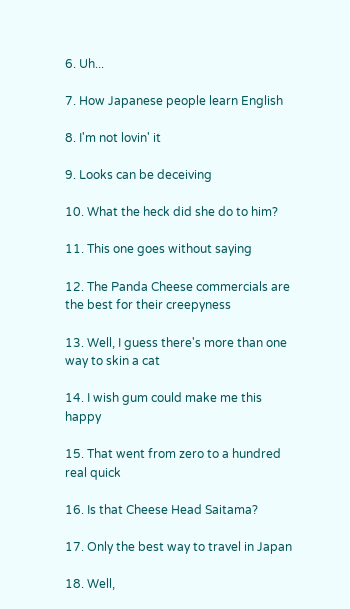6. Uh...

7. How Japanese people learn English

8. I'm not lovin' it

9. Looks can be deceiving

10. What the heck did she do to him?

11. This one goes without saying

12. The Panda Cheese commercials are the best for their creepyness

13. Well, I guess there's more than one way to skin a cat

14. I wish gum could make me this happy

15. That went from zero to a hundred real quick

16. Is that Cheese Head Saitama?

17. Only the best way to travel in Japan

18. Well,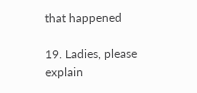that happened

19. Ladies, please explain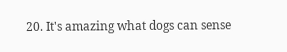20. It's amazing what dogs can sense